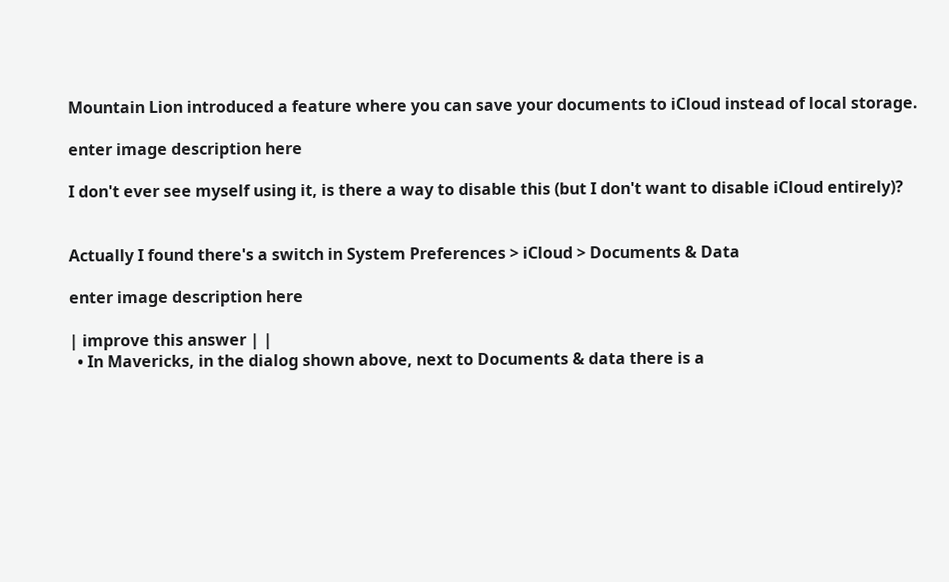Mountain Lion introduced a feature where you can save your documents to iCloud instead of local storage.

enter image description here

I don't ever see myself using it, is there a way to disable this (but I don't want to disable iCloud entirely)?


Actually I found there's a switch in System Preferences > iCloud > Documents & Data

enter image description here

| improve this answer | |
  • In Mavericks, in the dialog shown above, next to Documents & data there is a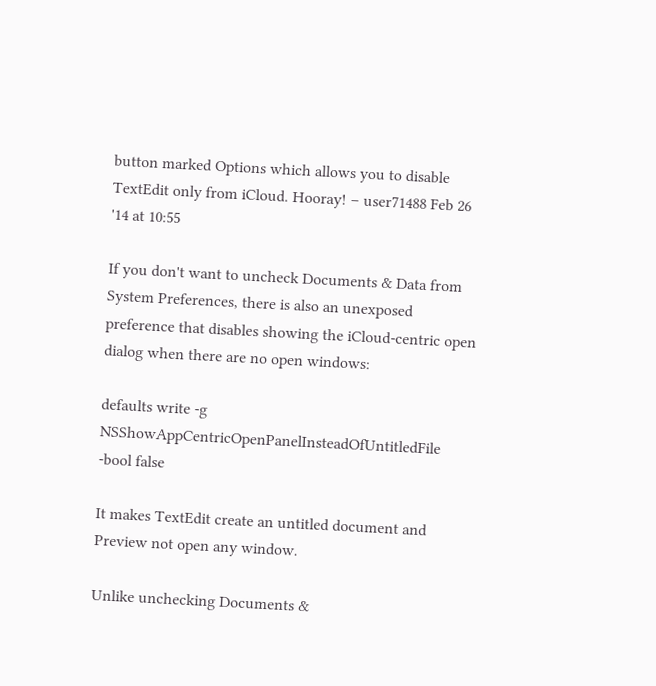button marked Options which allows you to disable TextEdit only from iCloud. Hooray! – user71488 Feb 26 '14 at 10:55

If you don't want to uncheck Documents & Data from System Preferences, there is also an unexposed preference that disables showing the iCloud-centric open dialog when there are no open windows:

defaults write -g NSShowAppCentricOpenPanelInsteadOfUntitledFile -bool false

It makes TextEdit create an untitled document and Preview not open any window.

Unlike unchecking Documents &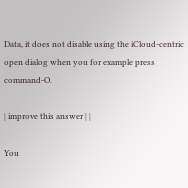Data, it does not disable using the iCloud-centric open dialog when you for example press command-O.

| improve this answer | |

You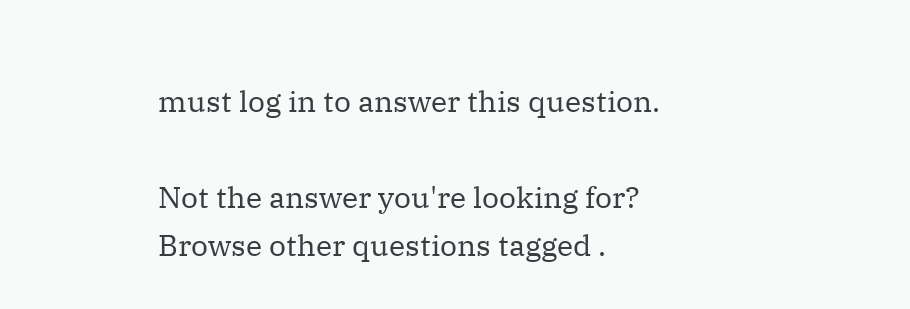must log in to answer this question.

Not the answer you're looking for? Browse other questions tagged .